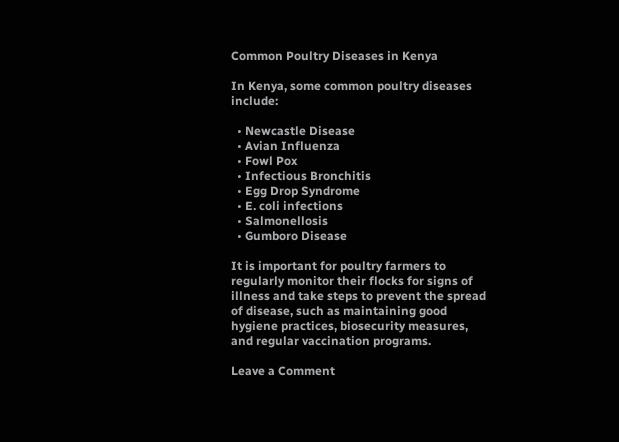Common Poultry Diseases in Kenya

In Kenya, some common poultry diseases include:

  • Newcastle Disease
  • Avian Influenza
  • Fowl Pox
  • Infectious Bronchitis
  • Egg Drop Syndrome
  • E. coli infections
  • Salmonellosis
  • Gumboro Disease

It is important for poultry farmers to regularly monitor their flocks for signs of illness and take steps to prevent the spread of disease, such as maintaining good hygiene practices, biosecurity measures, and regular vaccination programs.

Leave a Comment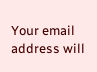Your email address will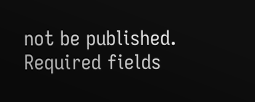not be published. Required fields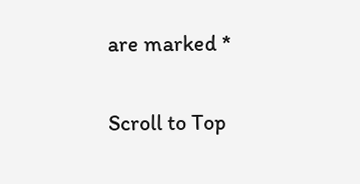are marked *

Scroll to Top